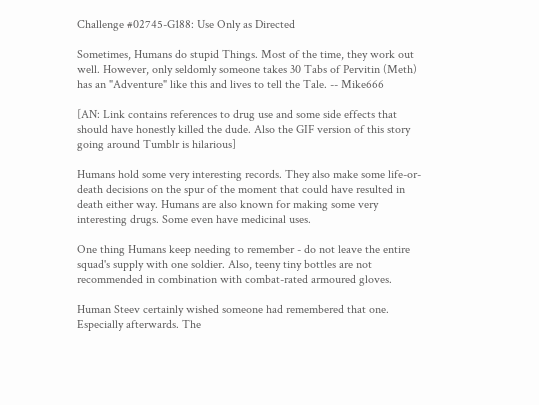Challenge #02745-G188: Use Only as Directed

Sometimes, Humans do stupid Things. Most of the time, they work out well. However, only seldomly someone takes 30 Tabs of Pervitin (Meth) has an "Adventure" like this and lives to tell the Tale. -- Mike666

[AN: Link contains references to drug use and some side effects that should have honestly killed the dude. Also the GIF version of this story going around Tumblr is hilarious]

Humans hold some very interesting records. They also make some life-or-death decisions on the spur of the moment that could have resulted in death either way. Humans are also known for making some very interesting drugs. Some even have medicinal uses.

One thing Humans keep needing to remember - do not leave the entire squad's supply with one soldier. Also, teeny tiny bottles are not recommended in combination with combat-rated armoured gloves.

Human Steev certainly wished someone had remembered that one. Especially afterwards. The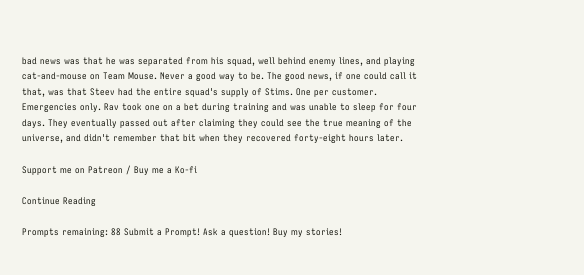bad news was that he was separated from his squad, well behind enemy lines, and playing cat-and-mouse on Team Mouse. Never a good way to be. The good news, if one could call it that, was that Steev had the entire squad's supply of Stims. One per customer. Emergencies only. Rav took one on a bet during training and was unable to sleep for four days. They eventually passed out after claiming they could see the true meaning of the universe, and didn't remember that bit when they recovered forty-eight hours later.

Support me on Patreon / Buy me a Ko-fi

Continue Reading

Prompts remaining: 88 Submit a Prompt! Ask a question! Buy my stories!